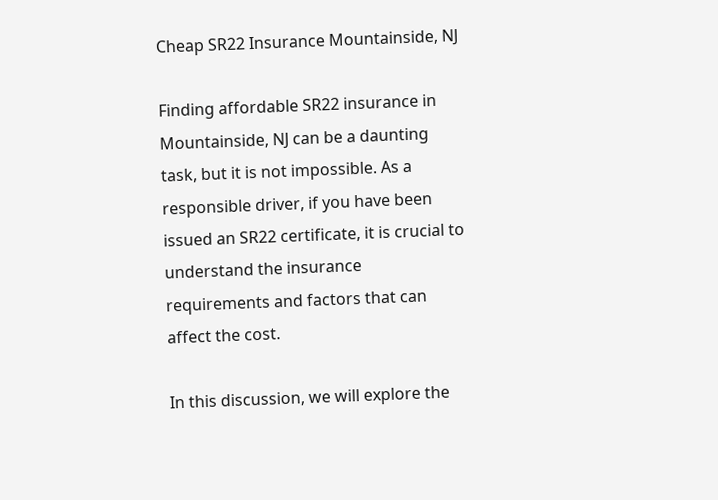Cheap SR22 Insurance Mountainside, NJ

Finding affordable SR22 insurance in Mountainside, NJ can be a daunting task, but it is not impossible. As a responsible driver, if you have been issued an SR22 certificate, it is crucial to understand the insurance requirements and factors that can affect the cost.

In this discussion, we will explore the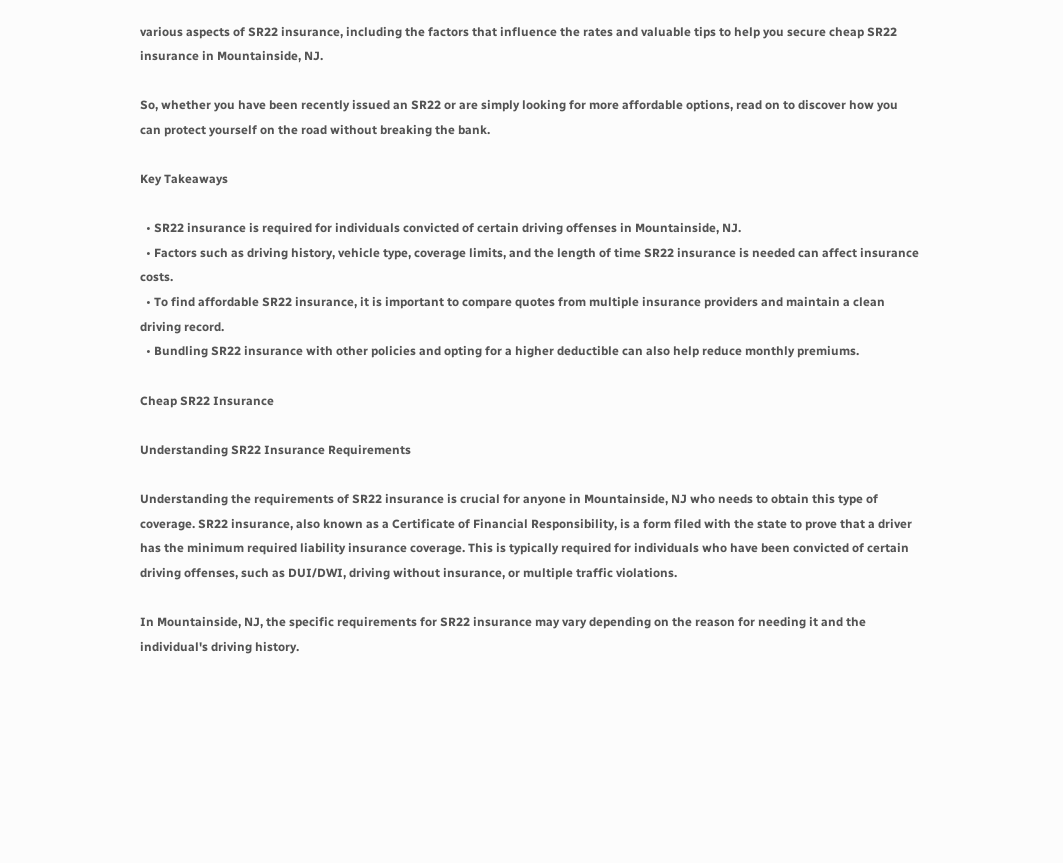various aspects of SR22 insurance, including the factors that influence the rates and valuable tips to help you secure cheap SR22 insurance in Mountainside, NJ.

So, whether you have been recently issued an SR22 or are simply looking for more affordable options, read on to discover how you can protect yourself on the road without breaking the bank.

Key Takeaways

  • SR22 insurance is required for individuals convicted of certain driving offenses in Mountainside, NJ.
  • Factors such as driving history, vehicle type, coverage limits, and the length of time SR22 insurance is needed can affect insurance costs.
  • To find affordable SR22 insurance, it is important to compare quotes from multiple insurance providers and maintain a clean driving record.
  • Bundling SR22 insurance with other policies and opting for a higher deductible can also help reduce monthly premiums.

Cheap SR22 Insurance

Understanding SR22 Insurance Requirements

Understanding the requirements of SR22 insurance is crucial for anyone in Mountainside, NJ who needs to obtain this type of coverage. SR22 insurance, also known as a Certificate of Financial Responsibility, is a form filed with the state to prove that a driver has the minimum required liability insurance coverage. This is typically required for individuals who have been convicted of certain driving offenses, such as DUI/DWI, driving without insurance, or multiple traffic violations.

In Mountainside, NJ, the specific requirements for SR22 insurance may vary depending on the reason for needing it and the individual's driving history.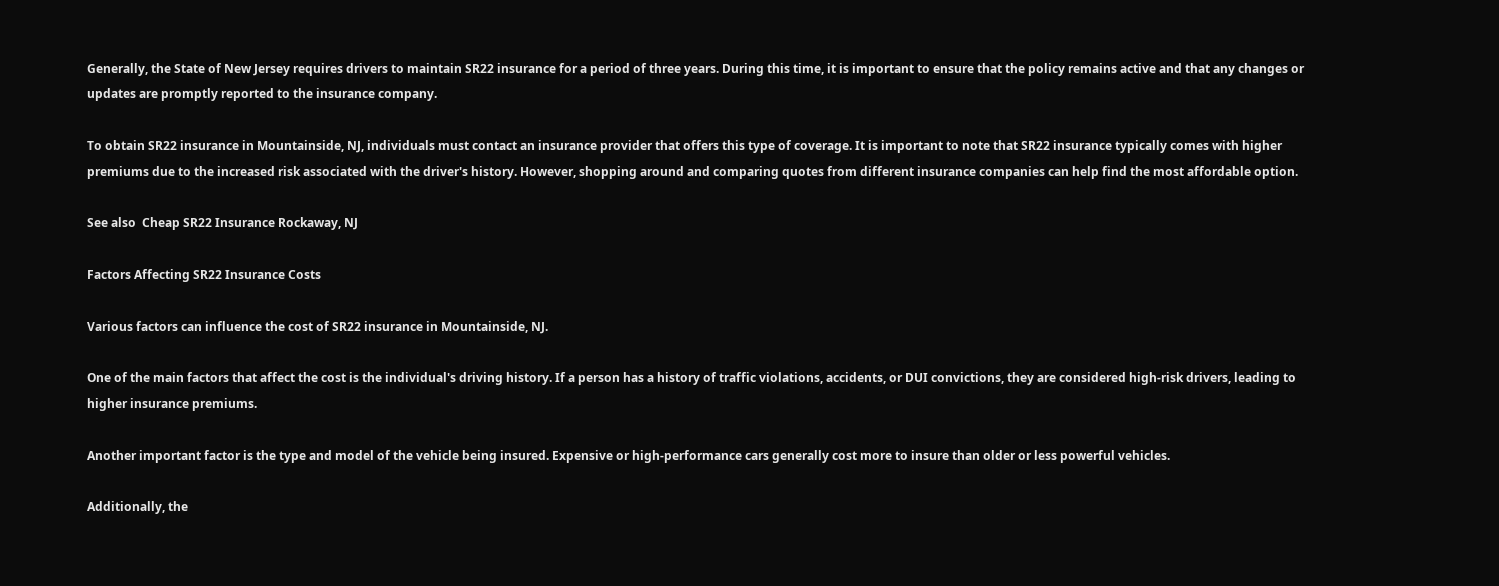Generally, the State of New Jersey requires drivers to maintain SR22 insurance for a period of three years. During this time, it is important to ensure that the policy remains active and that any changes or updates are promptly reported to the insurance company.

To obtain SR22 insurance in Mountainside, NJ, individuals must contact an insurance provider that offers this type of coverage. It is important to note that SR22 insurance typically comes with higher premiums due to the increased risk associated with the driver's history. However, shopping around and comparing quotes from different insurance companies can help find the most affordable option.

See also  Cheap SR22 Insurance Rockaway, NJ

Factors Affecting SR22 Insurance Costs

Various factors can influence the cost of SR22 insurance in Mountainside, NJ.

One of the main factors that affect the cost is the individual's driving history. If a person has a history of traffic violations, accidents, or DUI convictions, they are considered high-risk drivers, leading to higher insurance premiums.

Another important factor is the type and model of the vehicle being insured. Expensive or high-performance cars generally cost more to insure than older or less powerful vehicles.

Additionally, the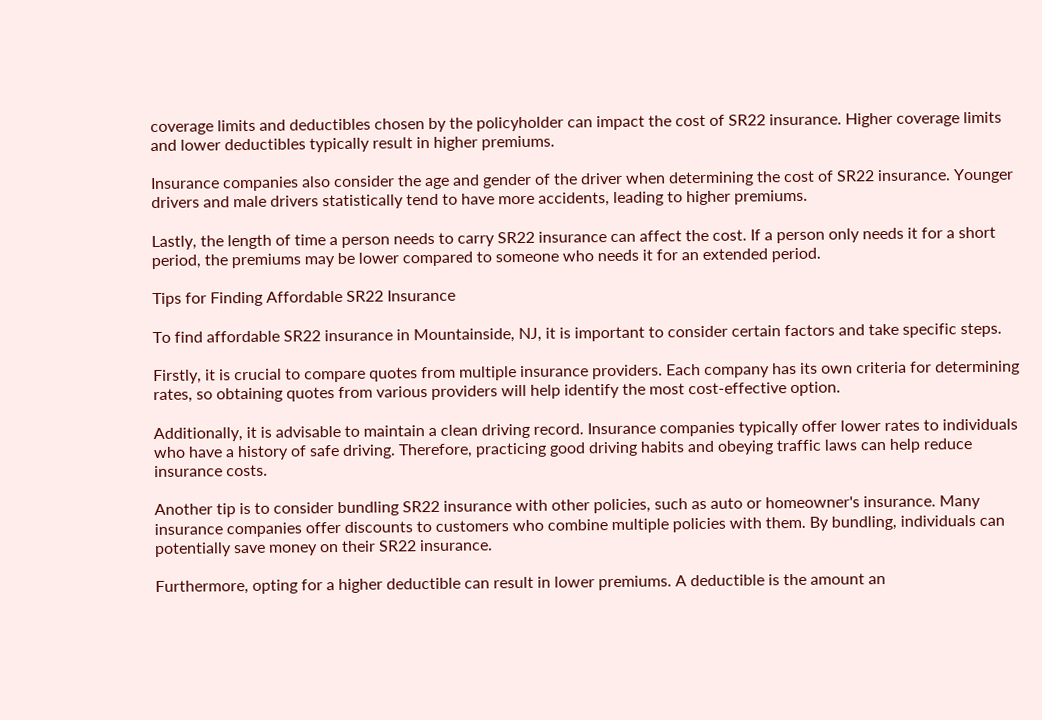coverage limits and deductibles chosen by the policyholder can impact the cost of SR22 insurance. Higher coverage limits and lower deductibles typically result in higher premiums.

Insurance companies also consider the age and gender of the driver when determining the cost of SR22 insurance. Younger drivers and male drivers statistically tend to have more accidents, leading to higher premiums.

Lastly, the length of time a person needs to carry SR22 insurance can affect the cost. If a person only needs it for a short period, the premiums may be lower compared to someone who needs it for an extended period.

Tips for Finding Affordable SR22 Insurance

To find affordable SR22 insurance in Mountainside, NJ, it is important to consider certain factors and take specific steps.

Firstly, it is crucial to compare quotes from multiple insurance providers. Each company has its own criteria for determining rates, so obtaining quotes from various providers will help identify the most cost-effective option.

Additionally, it is advisable to maintain a clean driving record. Insurance companies typically offer lower rates to individuals who have a history of safe driving. Therefore, practicing good driving habits and obeying traffic laws can help reduce insurance costs.

Another tip is to consider bundling SR22 insurance with other policies, such as auto or homeowner's insurance. Many insurance companies offer discounts to customers who combine multiple policies with them. By bundling, individuals can potentially save money on their SR22 insurance.

Furthermore, opting for a higher deductible can result in lower premiums. A deductible is the amount an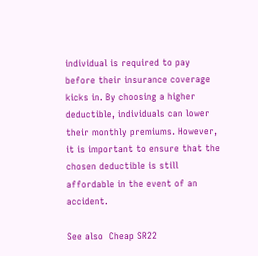individual is required to pay before their insurance coverage kicks in. By choosing a higher deductible, individuals can lower their monthly premiums. However, it is important to ensure that the chosen deductible is still affordable in the event of an accident.

See also  Cheap SR22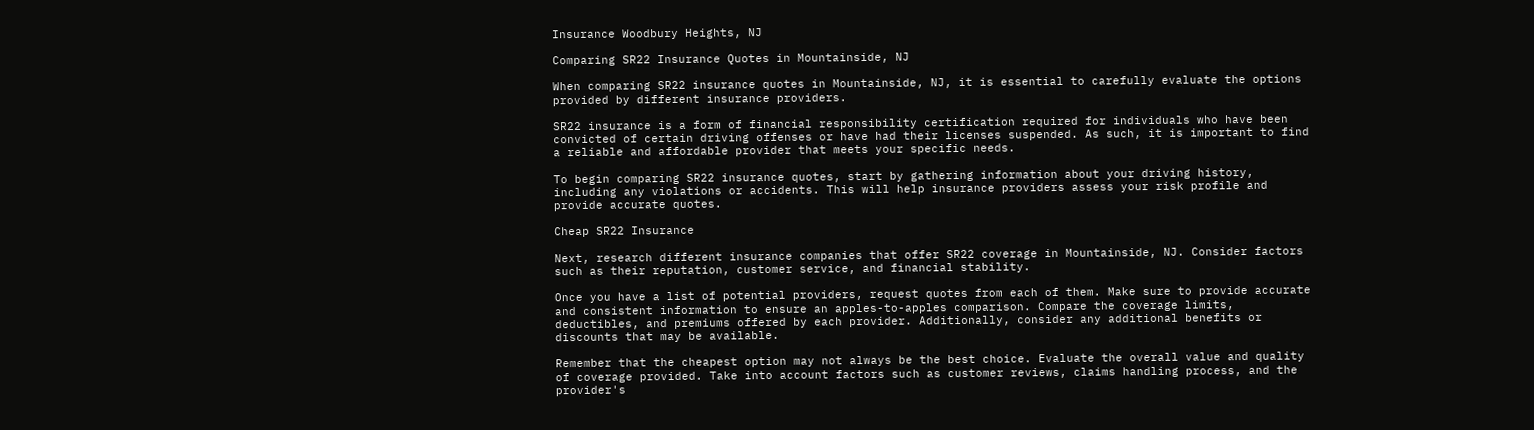Insurance Woodbury Heights, NJ

Comparing SR22 Insurance Quotes in Mountainside, NJ

When comparing SR22 insurance quotes in Mountainside, NJ, it is essential to carefully evaluate the options provided by different insurance providers.

SR22 insurance is a form of financial responsibility certification required for individuals who have been convicted of certain driving offenses or have had their licenses suspended. As such, it is important to find a reliable and affordable provider that meets your specific needs.

To begin comparing SR22 insurance quotes, start by gathering information about your driving history, including any violations or accidents. This will help insurance providers assess your risk profile and provide accurate quotes.

Cheap SR22 Insurance

Next, research different insurance companies that offer SR22 coverage in Mountainside, NJ. Consider factors such as their reputation, customer service, and financial stability.

Once you have a list of potential providers, request quotes from each of them. Make sure to provide accurate and consistent information to ensure an apples-to-apples comparison. Compare the coverage limits, deductibles, and premiums offered by each provider. Additionally, consider any additional benefits or discounts that may be available.

Remember that the cheapest option may not always be the best choice. Evaluate the overall value and quality of coverage provided. Take into account factors such as customer reviews, claims handling process, and the provider's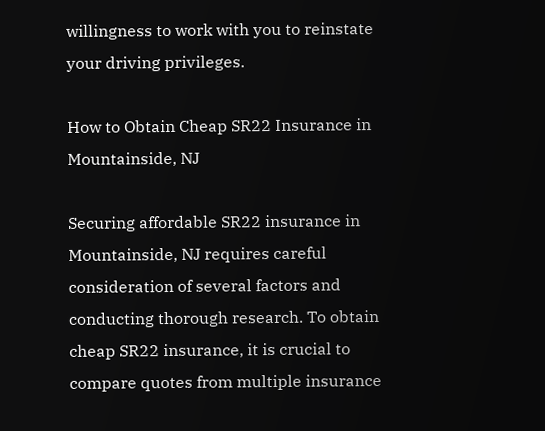willingness to work with you to reinstate your driving privileges.

How to Obtain Cheap SR22 Insurance in Mountainside, NJ

Securing affordable SR22 insurance in Mountainside, NJ requires careful consideration of several factors and conducting thorough research. To obtain cheap SR22 insurance, it is crucial to compare quotes from multiple insurance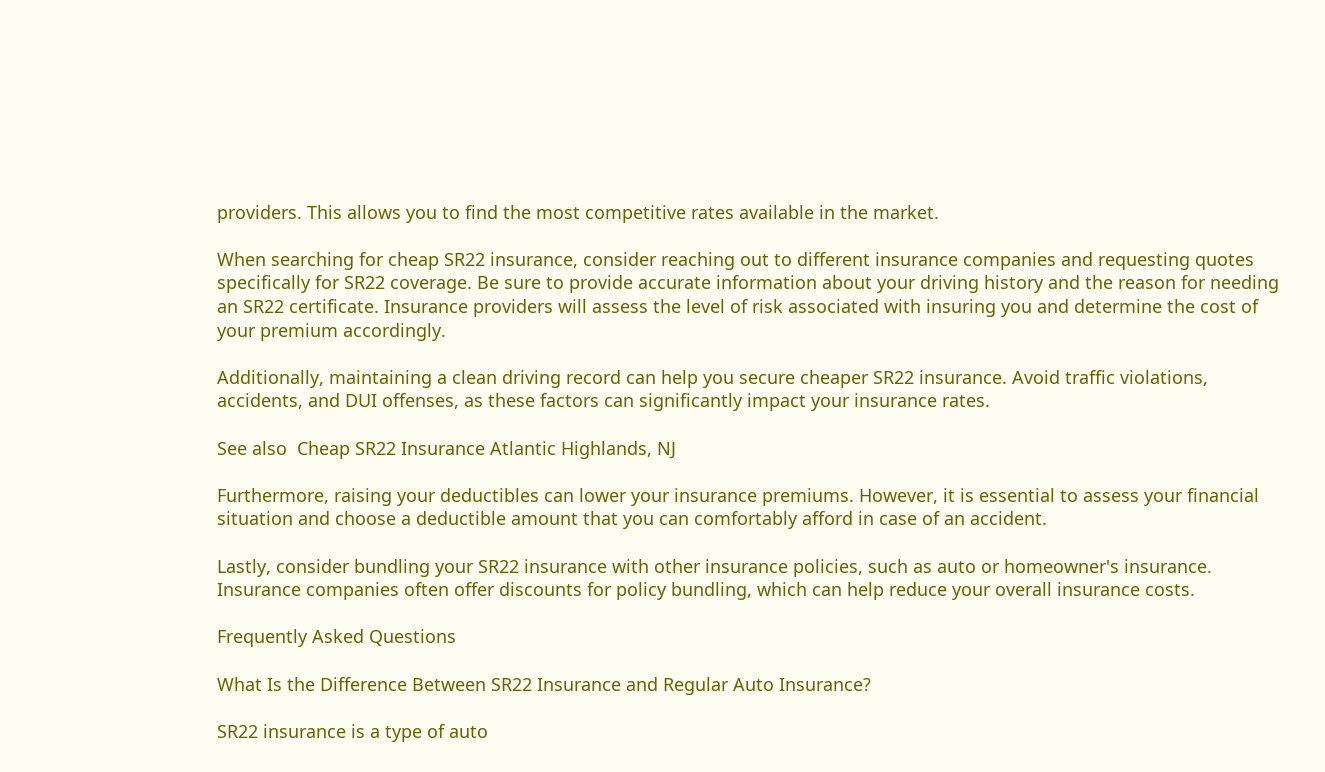providers. This allows you to find the most competitive rates available in the market.

When searching for cheap SR22 insurance, consider reaching out to different insurance companies and requesting quotes specifically for SR22 coverage. Be sure to provide accurate information about your driving history and the reason for needing an SR22 certificate. Insurance providers will assess the level of risk associated with insuring you and determine the cost of your premium accordingly.

Additionally, maintaining a clean driving record can help you secure cheaper SR22 insurance. Avoid traffic violations, accidents, and DUI offenses, as these factors can significantly impact your insurance rates.

See also  Cheap SR22 Insurance Atlantic Highlands, NJ

Furthermore, raising your deductibles can lower your insurance premiums. However, it is essential to assess your financial situation and choose a deductible amount that you can comfortably afford in case of an accident.

Lastly, consider bundling your SR22 insurance with other insurance policies, such as auto or homeowner's insurance. Insurance companies often offer discounts for policy bundling, which can help reduce your overall insurance costs.

Frequently Asked Questions

What Is the Difference Between SR22 Insurance and Regular Auto Insurance?

SR22 insurance is a type of auto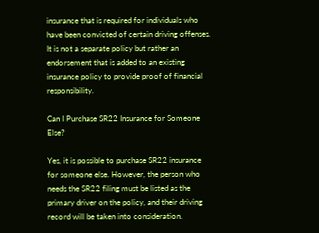insurance that is required for individuals who have been convicted of certain driving offenses. It is not a separate policy but rather an endorsement that is added to an existing insurance policy to provide proof of financial responsibility.

Can I Purchase SR22 Insurance for Someone Else?

Yes, it is possible to purchase SR22 insurance for someone else. However, the person who needs the SR22 filing must be listed as the primary driver on the policy, and their driving record will be taken into consideration.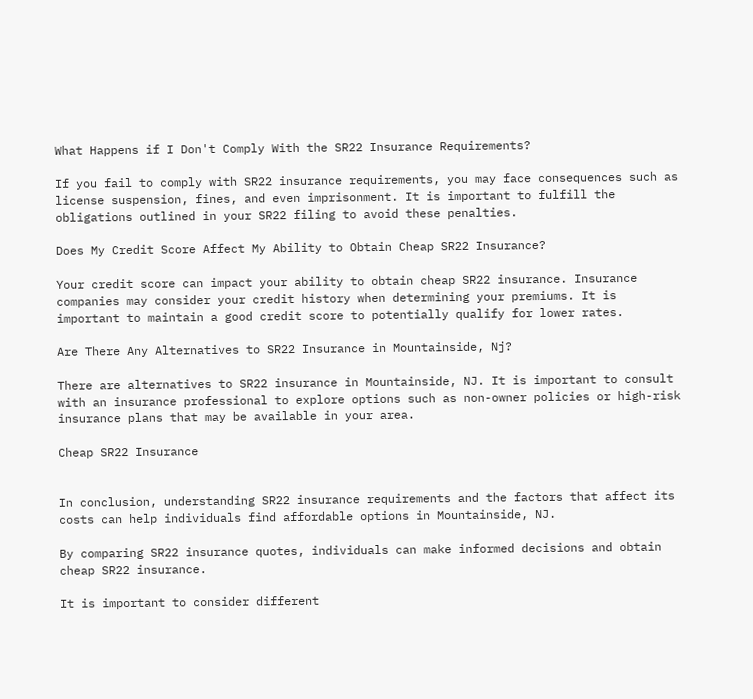What Happens if I Don't Comply With the SR22 Insurance Requirements?

If you fail to comply with SR22 insurance requirements, you may face consequences such as license suspension, fines, and even imprisonment. It is important to fulfill the obligations outlined in your SR22 filing to avoid these penalties.

Does My Credit Score Affect My Ability to Obtain Cheap SR22 Insurance?

Your credit score can impact your ability to obtain cheap SR22 insurance. Insurance companies may consider your credit history when determining your premiums. It is important to maintain a good credit score to potentially qualify for lower rates.

Are There Any Alternatives to SR22 Insurance in Mountainside, Nj?

There are alternatives to SR22 insurance in Mountainside, NJ. It is important to consult with an insurance professional to explore options such as non-owner policies or high-risk insurance plans that may be available in your area.

Cheap SR22 Insurance


In conclusion, understanding SR22 insurance requirements and the factors that affect its costs can help individuals find affordable options in Mountainside, NJ.

By comparing SR22 insurance quotes, individuals can make informed decisions and obtain cheap SR22 insurance.

It is important to consider different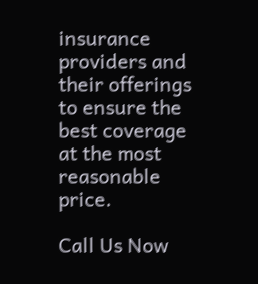insurance providers and their offerings to ensure the best coverage at the most reasonable price.

Call Us Now